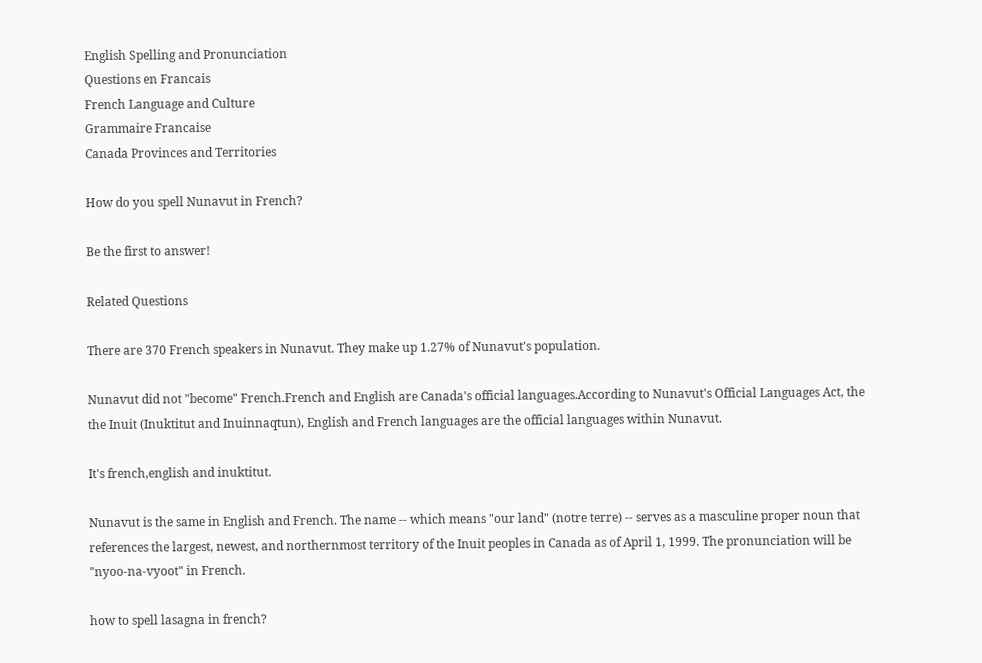English Spelling and Pronunciation
Questions en Francais
French Language and Culture
Grammaire Francaise
Canada Provinces and Territories

How do you spell Nunavut in French?

Be the first to answer!

Related Questions

There are 370 French speakers in Nunavut. They make up 1.27% of Nunavut's population.

Nunavut did not "become" French.French and English are Canada's official languages.According to Nunavut's Official Languages Act, the the Inuit (Inuktitut and Inuinnaqtun), English and French languages are the official languages within Nunavut.

It's french,english and inuktitut.

Nunavut is the same in English and French. The name -- which means "our land" (notre terre) -- serves as a masculine proper noun that references the largest, newest, and northernmost territory of the Inuit peoples in Canada as of April 1, 1999. The pronunciation will be "nyoo-na-vyoot" in French.

how to spell lasagna in french?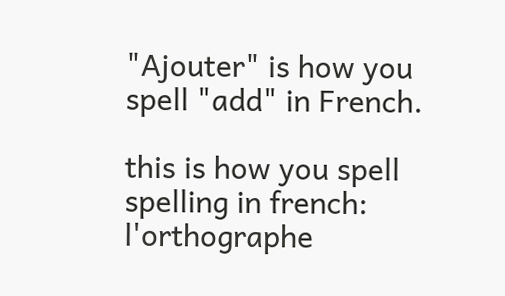"Ajouter" is how you spell "add" in French.

this is how you spell spelling in french: l'orthographe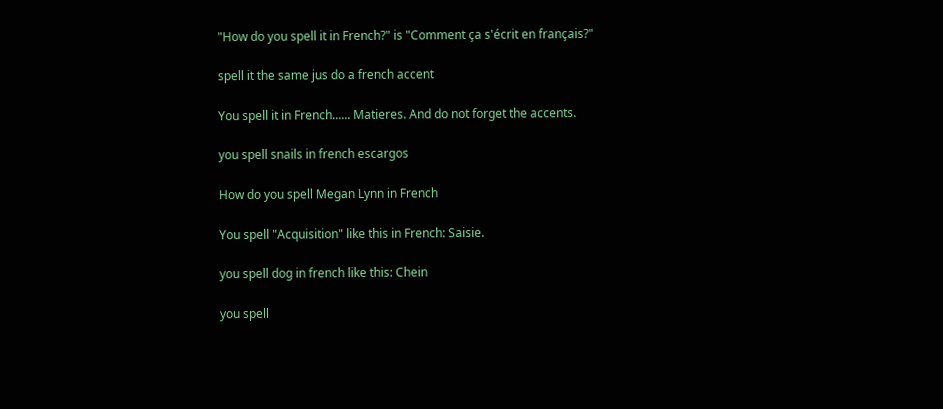"How do you spell it in French?" is "Comment ça s'écrit en français?"

spell it the same jus do a french accent

You spell it in French...... Matieres. And do not forget the accents.

you spell snails in french escargos

How do you spell Megan Lynn in French

You spell "Acquisition" like this in French: Saisie.

you spell dog in french like this: Chein

you spell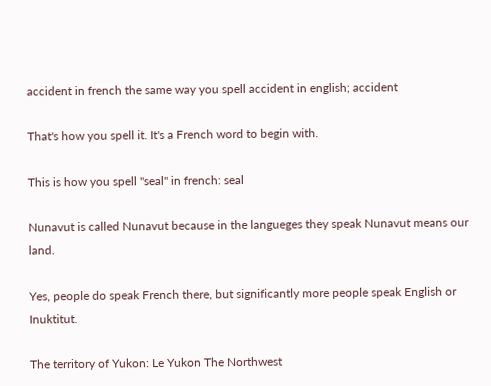accident in french the same way you spell accident in english; accident

That's how you spell it. It's a French word to begin with.

This is how you spell "seal" in french: seal

Nunavut is called Nunavut because in the langueges they speak Nunavut means our land.

Yes, people do speak French there, but significantly more people speak English or Inuktitut.

The territory of Yukon: Le Yukon The Northwest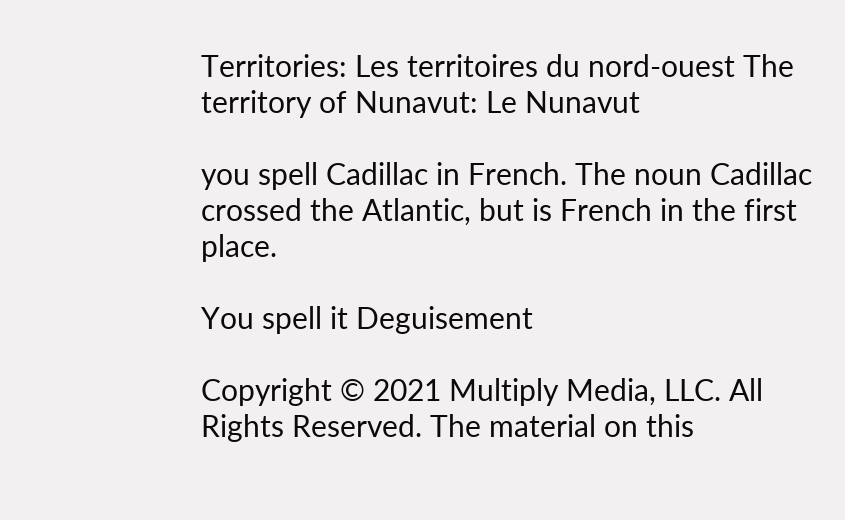Territories: Les territoires du nord-ouest The territory of Nunavut: Le Nunavut

you spell Cadillac in French. The noun Cadillac crossed the Atlantic, but is French in the first place.

You spell it Deguisement

Copyright © 2021 Multiply Media, LLC. All Rights Reserved. The material on this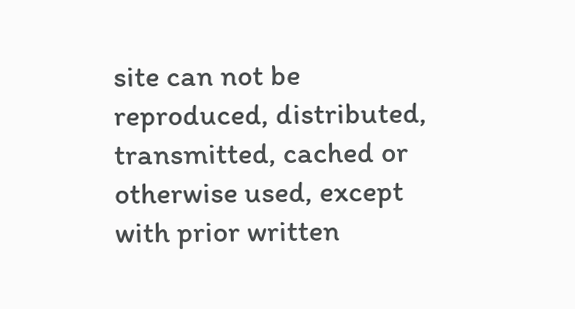site can not be reproduced, distributed, transmitted, cached or otherwise used, except with prior written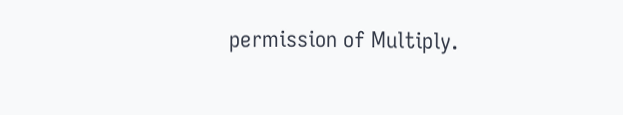permission of Multiply.